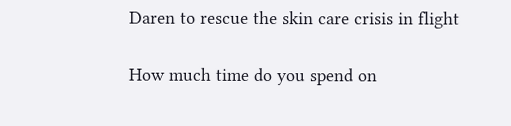Daren to rescue the skin care crisis in flight

How much time do you spend on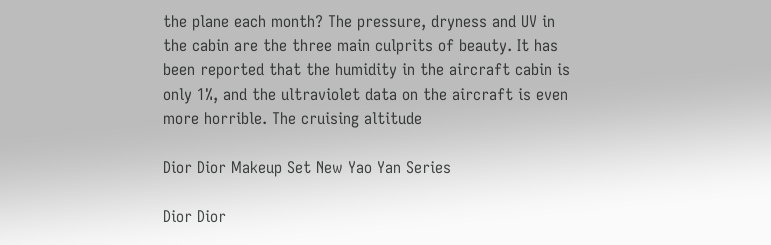the plane each month? The pressure, dryness and UV in the cabin are the three main culprits of beauty. It has been reported that the humidity in the aircraft cabin is only 1%, and the ultraviolet data on the aircraft is even more horrible. The cruising altitude

Dior Dior Makeup Set New Yao Yan Series

Dior Dior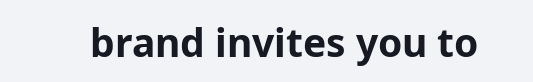brand invites you to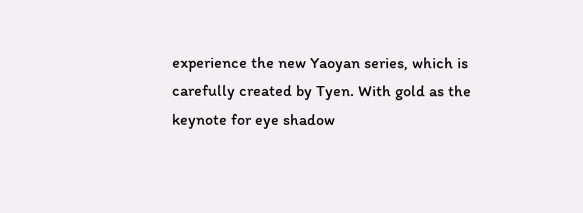experience the new Yaoyan series, which is carefully created by Tyen. With gold as the keynote for eye shadow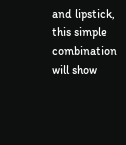and lipstick, this simple combination will show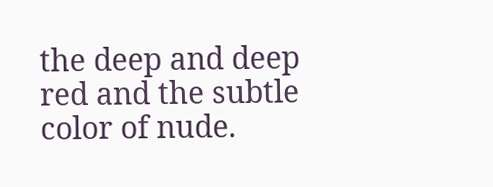the deep and deep red and the subtle color of nude.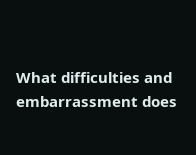What difficulties and embarrassment does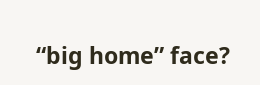“big home” face?